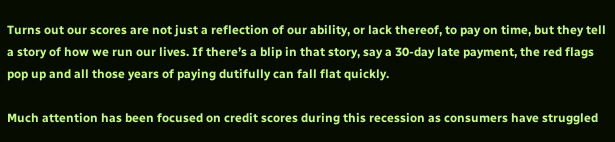Turns out our scores are not just a reflection of our ability, or lack thereof, to pay on time, but they tell a story of how we run our lives. If there’s a blip in that story, say a 30-day late payment, the red flags pop up and all those years of paying dutifully can fall flat quickly.

Much attention has been focused on credit scores during this recession as consumers have struggled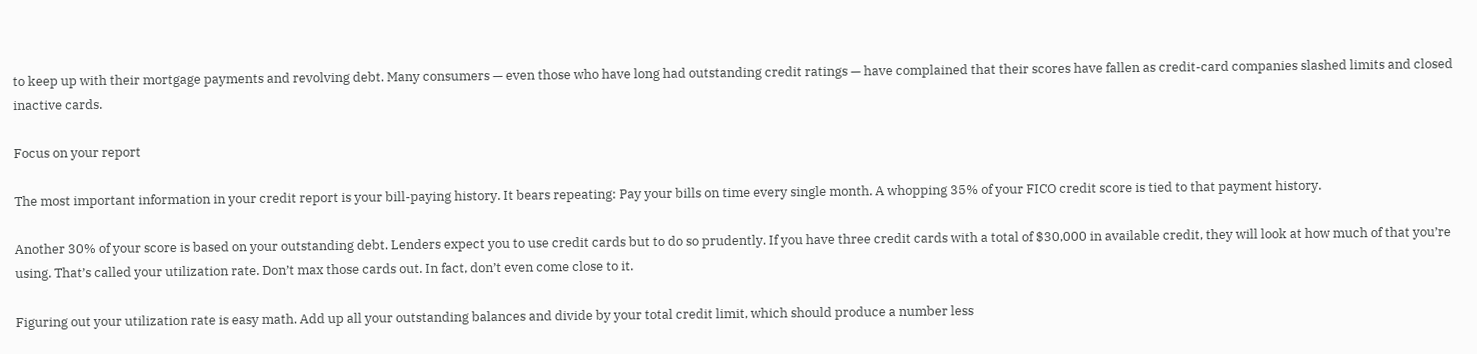to keep up with their mortgage payments and revolving debt. Many consumers — even those who have long had outstanding credit ratings — have complained that their scores have fallen as credit-card companies slashed limits and closed inactive cards.

Focus on your report

The most important information in your credit report is your bill-paying history. It bears repeating: Pay your bills on time every single month. A whopping 35% of your FICO credit score is tied to that payment history.

Another 30% of your score is based on your outstanding debt. Lenders expect you to use credit cards but to do so prudently. If you have three credit cards with a total of $30,000 in available credit, they will look at how much of that you’re using. That’s called your utilization rate. Don’t max those cards out. In fact, don’t even come close to it.

Figuring out your utilization rate is easy math. Add up all your outstanding balances and divide by your total credit limit, which should produce a number less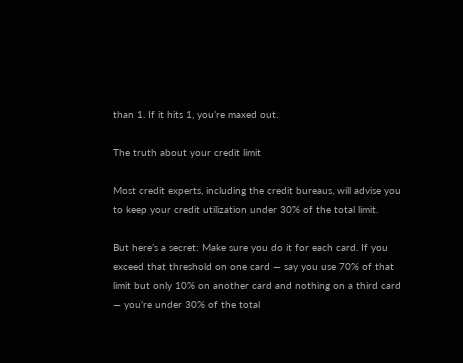than 1. If it hits 1, you’re maxed out.

The truth about your credit limit

Most credit experts, including the credit bureaus, will advise you to keep your credit utilization under 30% of the total limit.

But here’s a secret: Make sure you do it for each card. If you exceed that threshold on one card — say you use 70% of that limit but only 10% on another card and nothing on a third card — you’re under 30% of the total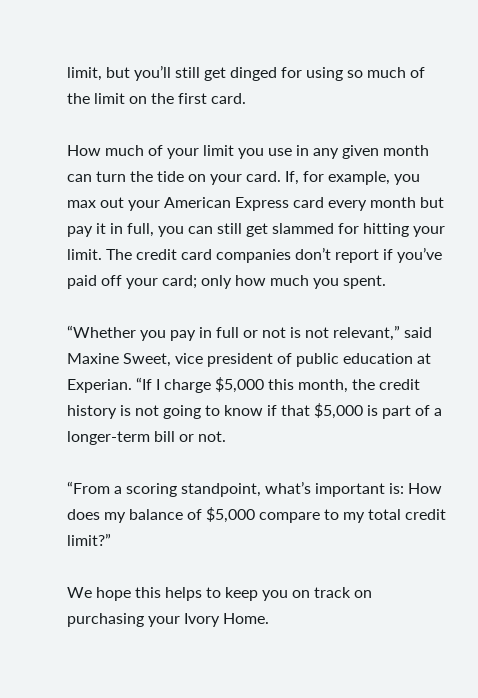limit, but you’ll still get dinged for using so much of the limit on the first card.

How much of your limit you use in any given month can turn the tide on your card. If, for example, you max out your American Express card every month but pay it in full, you can still get slammed for hitting your limit. The credit card companies don’t report if you’ve paid off your card; only how much you spent.

“Whether you pay in full or not is not relevant,” said Maxine Sweet, vice president of public education at Experian. “If I charge $5,000 this month, the credit history is not going to know if that $5,000 is part of a longer-term bill or not.

“From a scoring standpoint, what’s important is: How does my balance of $5,000 compare to my total credit limit?”

We hope this helps to keep you on track on purchasing your Ivory Home.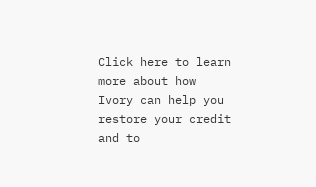Click here to learn more about how Ivory can help you restore your credit and to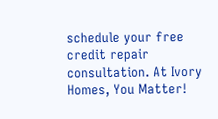schedule your free credit repair consultation. At Ivory Homes, You Matter!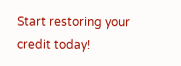Start restoring your credit today!